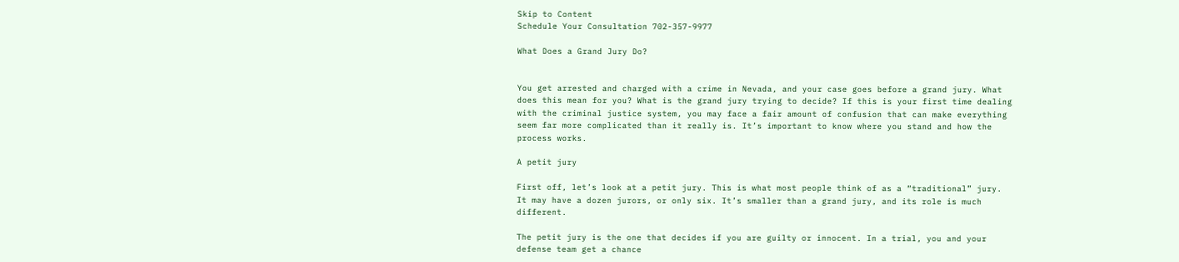Skip to Content
Schedule Your Consultation 702-357-9977

What Does a Grand Jury Do?


You get arrested and charged with a crime in Nevada, and your case goes before a grand jury. What does this mean for you? What is the grand jury trying to decide? If this is your first time dealing with the criminal justice system, you may face a fair amount of confusion that can make everything seem far more complicated than it really is. It’s important to know where you stand and how the process works.

A petit jury

First off, let’s look at a petit jury. This is what most people think of as a “traditional” jury. It may have a dozen jurors, or only six. It’s smaller than a grand jury, and its role is much different.

The petit jury is the one that decides if you are guilty or innocent. In a trial, you and your defense team get a chance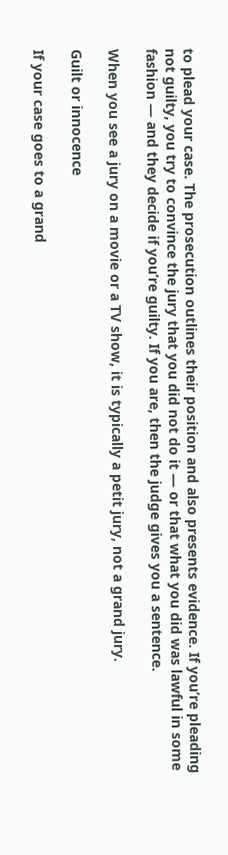to plead your case. The prosecution outlines their position and also presents evidence. If you’re pleading not guilty, you try to convince the jury that you did not do it — or that what you did was lawful in some fashion — and they decide if you’re guilty. If you are, then the judge gives you a sentence.

When you see a jury on a movie or a TV show, it is typically a petit jury, not a grand jury.

Guilt or innocence

If your case goes to a grand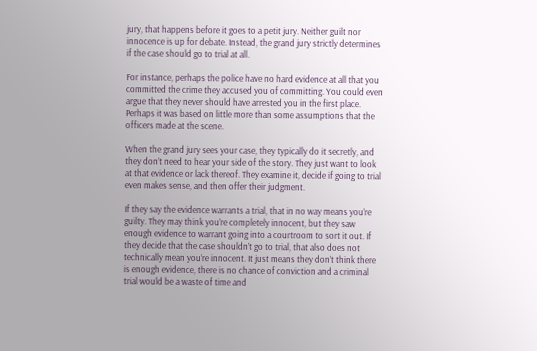jury, that happens before it goes to a petit jury. Neither guilt nor innocence is up for debate. Instead, the grand jury strictly determines if the case should go to trial at all.

For instance, perhaps the police have no hard evidence at all that you committed the crime they accused you of committing. You could even argue that they never should have arrested you in the first place. Perhaps it was based on little more than some assumptions that the officers made at the scene.

When the grand jury sees your case, they typically do it secretly, and they don’t need to hear your side of the story. They just want to look at that evidence or lack thereof. They examine it, decide if going to trial even makes sense, and then offer their judgment.

If they say the evidence warrants a trial, that in no way means you’re guilty. They may think you’re completely innocent, but they saw enough evidence to warrant going into a courtroom to sort it out. If they decide that the case shouldn’t go to trial, that also does not technically mean you’re innocent. It just means they don’t think there is enough evidence, there is no chance of conviction and a criminal trial would be a waste of time and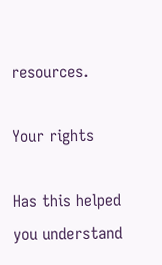resources.

Your rights

Has this helped you understand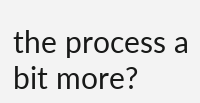the process a bit more?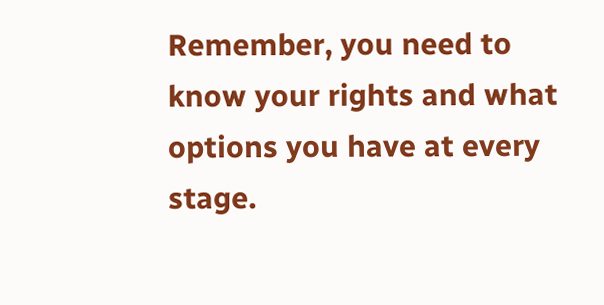Remember, you need to know your rights and what options you have at every stage.